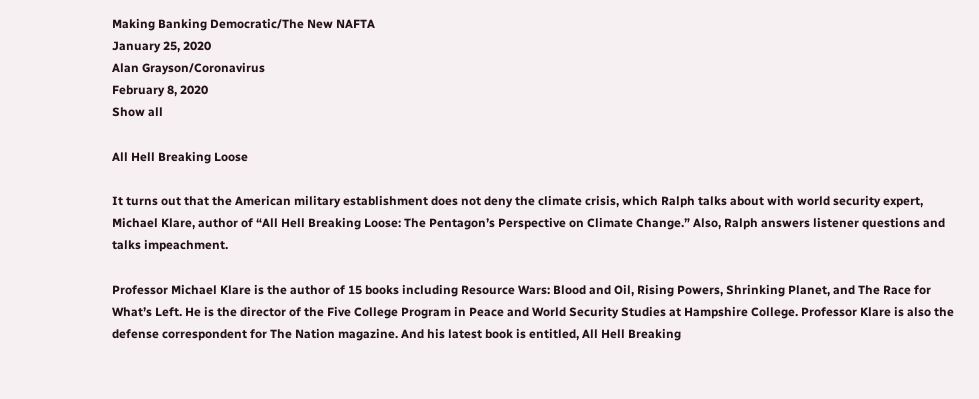Making Banking Democratic/The New NAFTA
January 25, 2020
Alan Grayson/Coronavirus
February 8, 2020
Show all

All Hell Breaking Loose

It turns out that the American military establishment does not deny the climate crisis, which Ralph talks about with world security expert, Michael Klare, author of “All Hell Breaking Loose: The Pentagon’s Perspective on Climate Change.” Also, Ralph answers listener questions and talks impeachment.

Professor Michael Klare is the author of 15 books including Resource Wars: Blood and Oil, Rising Powers, Shrinking Planet, and The Race for What’s Left. He is the director of the Five College Program in Peace and World Security Studies at Hampshire College. Professor Klare is also the defense correspondent for The Nation magazine. And his latest book is entitled, All Hell Breaking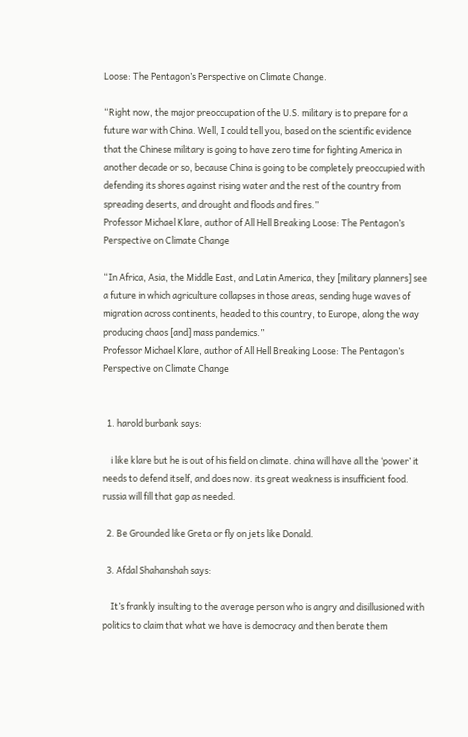Loose: The Pentagon’s Perspective on Climate Change.

“Right now, the major preoccupation of the U.S. military is to prepare for a future war with China. Well, I could tell you, based on the scientific evidence that the Chinese military is going to have zero time for fighting America in another decade or so, because China is going to be completely preoccupied with defending its shores against rising water and the rest of the country from spreading deserts, and drought and floods and fires.”
Professor Michael Klare, author of All Hell Breaking Loose: The Pentagon’s Perspective on Climate Change

“In Africa, Asia, the Middle East, and Latin America, they [military planners] see a future in which agriculture collapses in those areas, sending huge waves of migration across continents, headed to this country, to Europe, along the way producing chaos [and] mass pandemics.”
Professor Michael Klare, author of All Hell Breaking Loose: The Pentagon’s Perspective on Climate Change


  1. harold burbank says:

    i like klare but he is out of his field on climate. china will have all the ‘power’ it needs to defend itself, and does now. its great weakness is insufficient food. russia will fill that gap as needed.

  2. Be Grounded like Greta or fly on jets like Donald.

  3. Afdal Shahanshah says:

    It’s frankly insulting to the average person who is angry and disillusioned with politics to claim that what we have is democracy and then berate them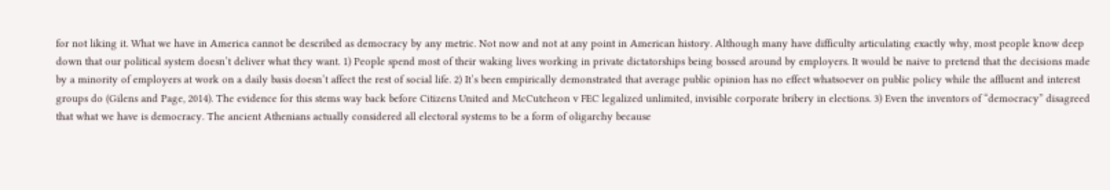for not liking it. What we have in America cannot be described as democracy by any metric. Not now and not at any point in American history. Although many have difficulty articulating exactly why, most people know deep down that our political system doesn’t deliver what they want. 1) People spend most of their waking lives working in private dictatorships being bossed around by employers. It would be naive to pretend that the decisions made by a minority of employers at work on a daily basis doesn’t affect the rest of social life. 2) It’s been empirically demonstrated that average public opinion has no effect whatsoever on public policy while the affluent and interest groups do (Gilens and Page, 2014). The evidence for this stems way back before Citizens United and McCutcheon v FEC legalized unlimited, invisible corporate bribery in elections. 3) Even the inventors of “democracy” disagreed that what we have is democracy. The ancient Athenians actually considered all electoral systems to be a form of oligarchy because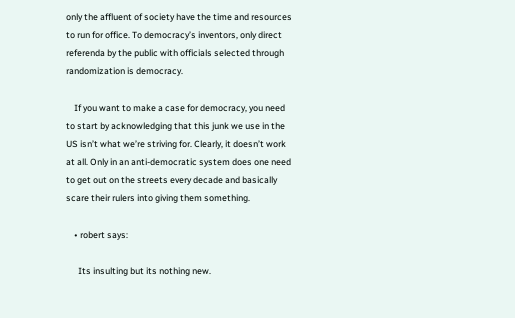only the affluent of society have the time and resources to run for office. To democracy’s inventors, only direct referenda by the public with officials selected through randomization is democracy.

    If you want to make a case for democracy, you need to start by acknowledging that this junk we use in the US isn’t what we’re striving for. Clearly, it doesn’t work at all. Only in an anti-democratic system does one need to get out on the streets every decade and basically scare their rulers into giving them something.

    • robert says:

      Its insulting but its nothing new.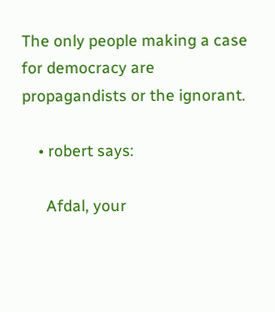The only people making a case for democracy are propagandists or the ignorant.

    • robert says:

      Afdal, your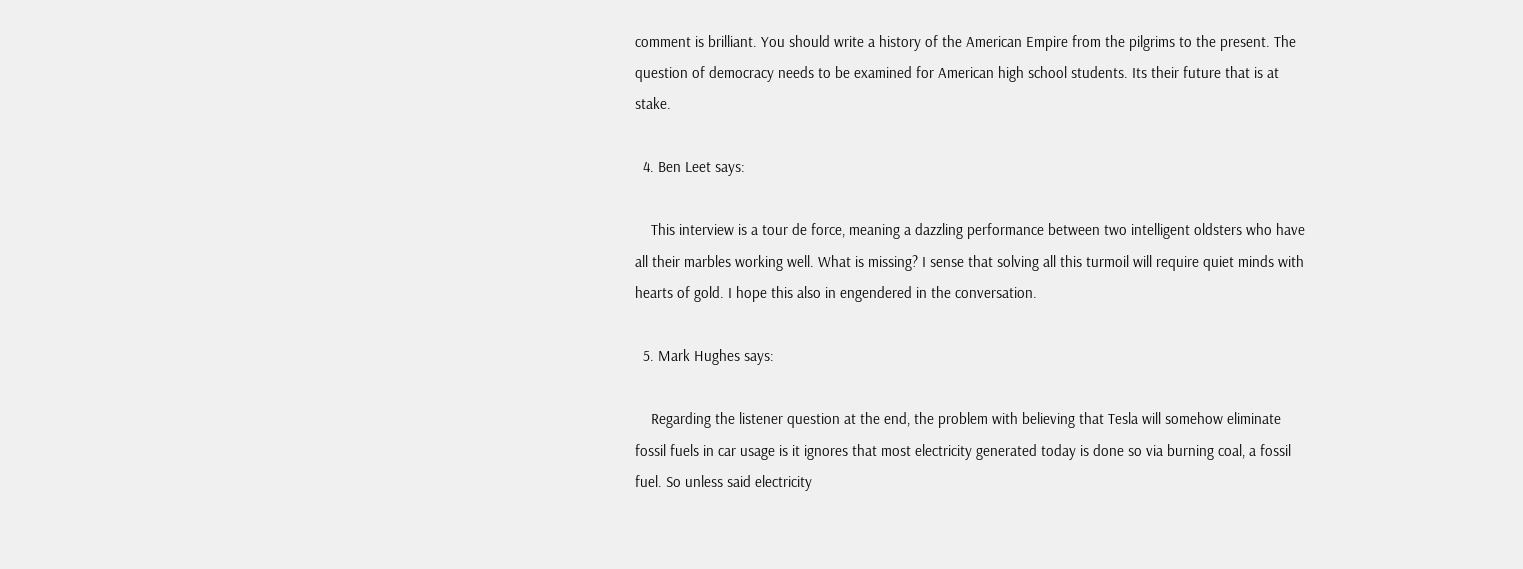comment is brilliant. You should write a history of the American Empire from the pilgrims to the present. The question of democracy needs to be examined for American high school students. Its their future that is at stake.

  4. Ben Leet says:

    This interview is a tour de force, meaning a dazzling performance between two intelligent oldsters who have all their marbles working well. What is missing? I sense that solving all this turmoil will require quiet minds with hearts of gold. I hope this also in engendered in the conversation.

  5. Mark Hughes says:

    Regarding the listener question at the end, the problem with believing that Tesla will somehow eliminate fossil fuels in car usage is it ignores that most electricity generated today is done so via burning coal, a fossil fuel. So unless said electricity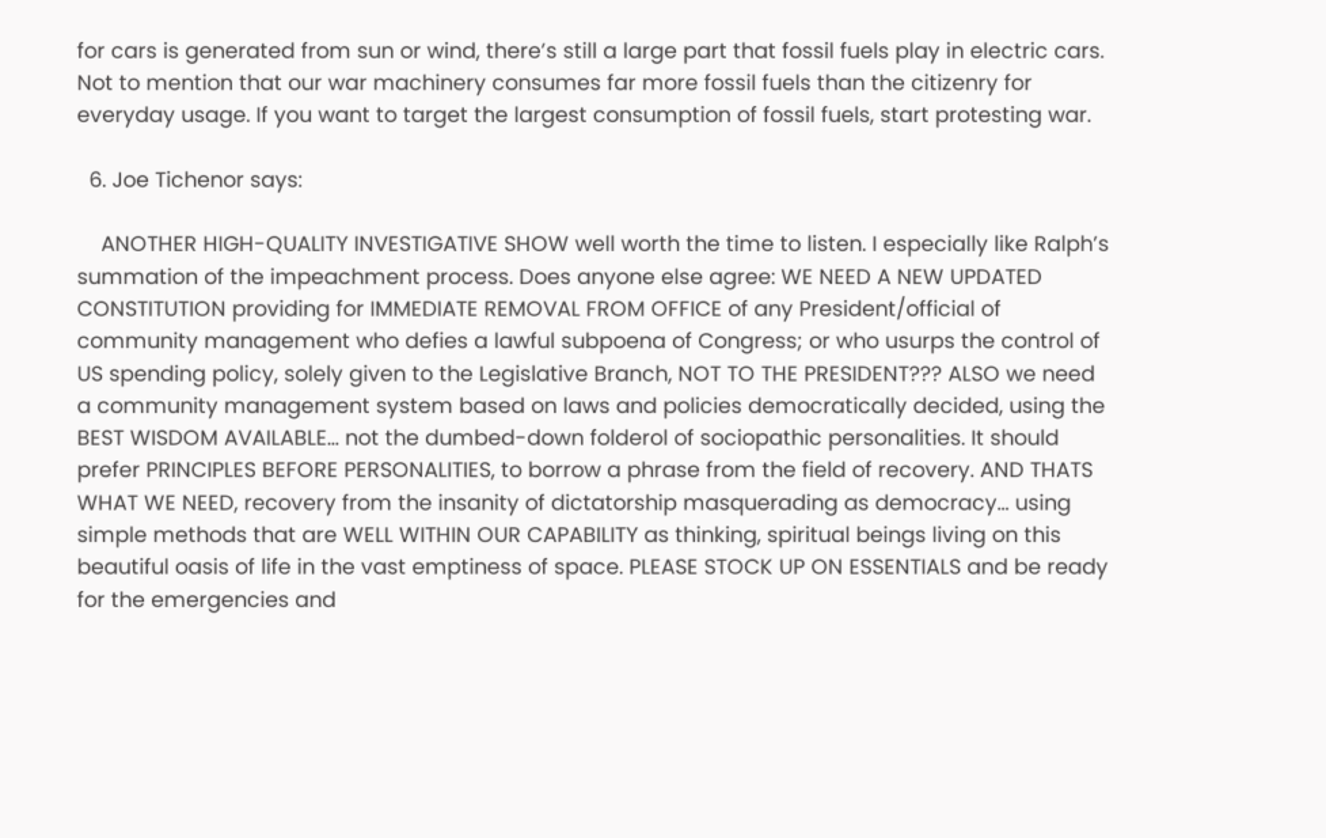for cars is generated from sun or wind, there’s still a large part that fossil fuels play in electric cars. Not to mention that our war machinery consumes far more fossil fuels than the citizenry for everyday usage. If you want to target the largest consumption of fossil fuels, start protesting war.

  6. Joe Tichenor says:

    ANOTHER HIGH-QUALITY INVESTIGATIVE SHOW well worth the time to listen. I especially like Ralph’s summation of the impeachment process. Does anyone else agree: WE NEED A NEW UPDATED CONSTITUTION providing for IMMEDIATE REMOVAL FROM OFFICE of any President/official of community management who defies a lawful subpoena of Congress; or who usurps the control of US spending policy, solely given to the Legislative Branch, NOT TO THE PRESIDENT??? ALSO we need a community management system based on laws and policies democratically decided, using the BEST WISDOM AVAILABLE… not the dumbed-down folderol of sociopathic personalities. It should prefer PRINCIPLES BEFORE PERSONALITIES, to borrow a phrase from the field of recovery. AND THATS WHAT WE NEED, recovery from the insanity of dictatorship masquerading as democracy… using simple methods that are WELL WITHIN OUR CAPABILITY as thinking, spiritual beings living on this beautiful oasis of life in the vast emptiness of space. PLEASE STOCK UP ON ESSENTIALS and be ready for the emergencies and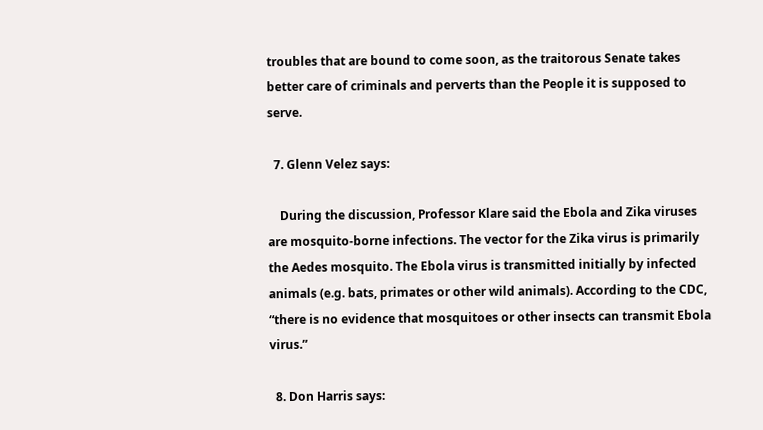troubles that are bound to come soon, as the traitorous Senate takes better care of criminals and perverts than the People it is supposed to serve.

  7. Glenn Velez says:

    During the discussion, Professor Klare said the Ebola and Zika viruses are mosquito-borne infections. The vector for the Zika virus is primarily the Aedes mosquito. The Ebola virus is transmitted initially by infected animals (e.g. bats, primates or other wild animals). According to the CDC, “there is no evidence that mosquitoes or other insects can transmit Ebola virus.”

  8. Don Harris says: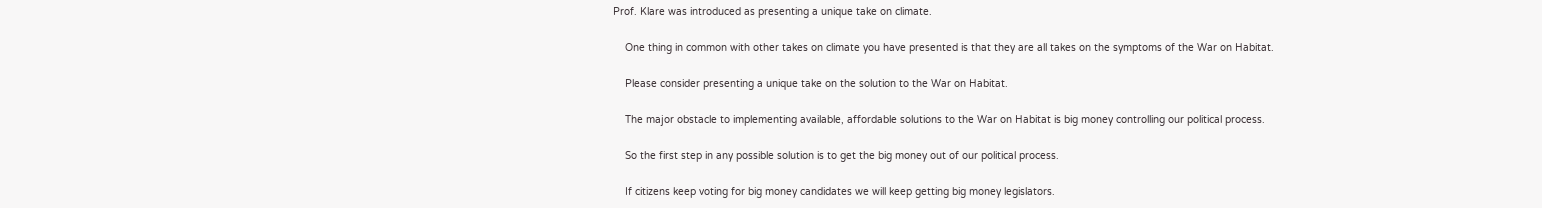Prof. Klare was introduced as presenting a unique take on climate.

    One thing in common with other takes on climate you have presented is that they are all takes on the symptoms of the War on Habitat.

    Please consider presenting a unique take on the solution to the War on Habitat.

    The major obstacle to implementing available, affordable solutions to the War on Habitat is big money controlling our political process.

    So the first step in any possible solution is to get the big money out of our political process.

    If citizens keep voting for big money candidates we will keep getting big money legislators.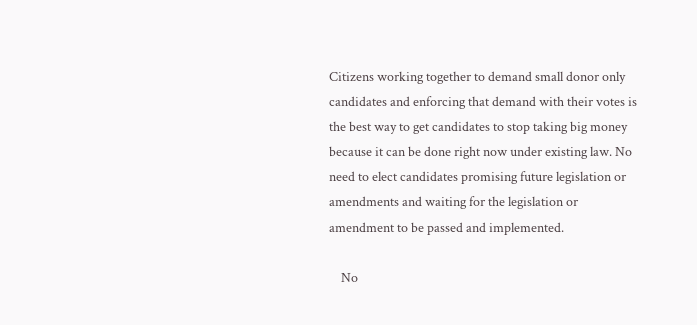Citizens working together to demand small donor only candidates and enforcing that demand with their votes is the best way to get candidates to stop taking big money because it can be done right now under existing law. No need to elect candidates promising future legislation or amendments and waiting for the legislation or amendment to be passed and implemented.

    No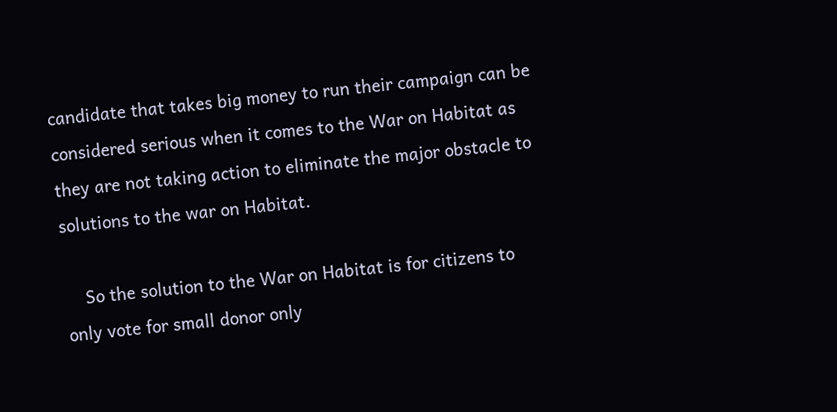candidate that takes big money to run their campaign can be considered serious when it comes to the War on Habitat as they are not taking action to eliminate the major obstacle to solutions to the war on Habitat.

    So the solution to the War on Habitat is for citizens to only vote for small donor only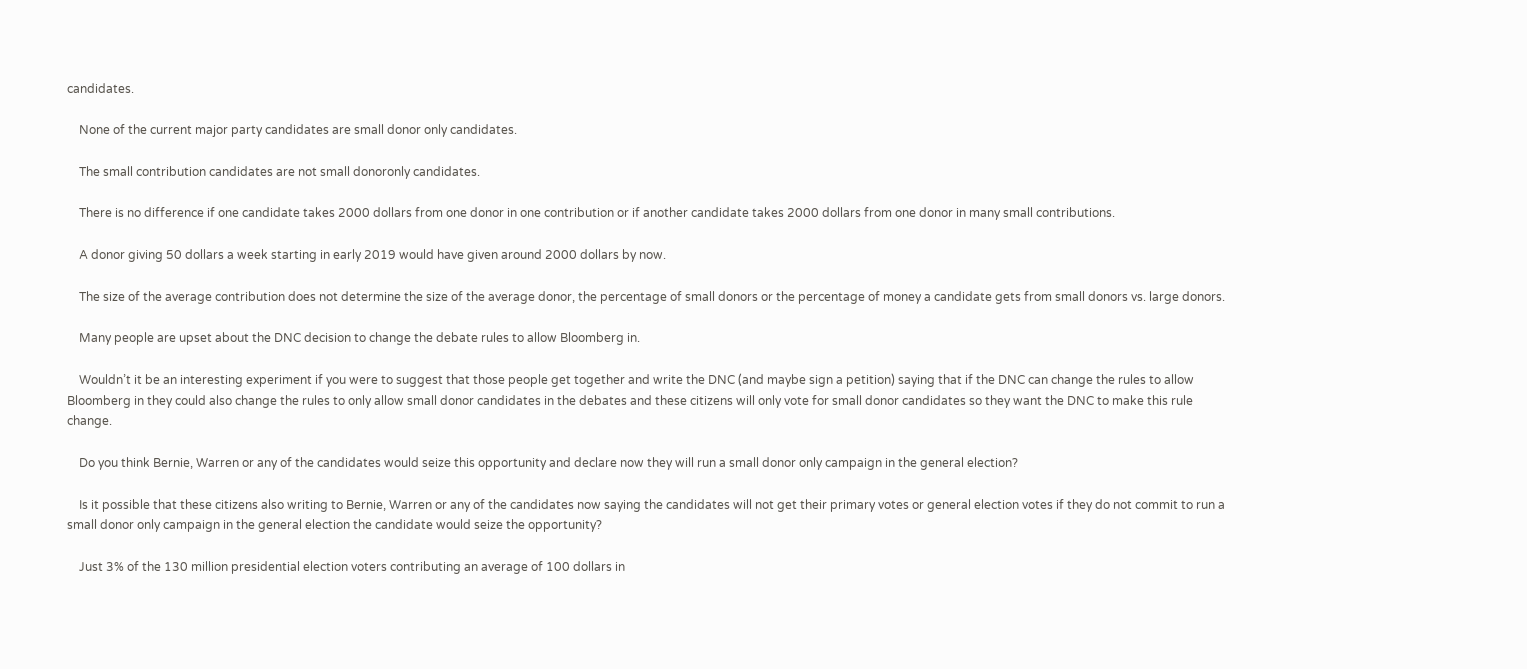candidates.

    None of the current major party candidates are small donor only candidates.

    The small contribution candidates are not small donoronly candidates.

    There is no difference if one candidate takes 2000 dollars from one donor in one contribution or if another candidate takes 2000 dollars from one donor in many small contributions.

    A donor giving 50 dollars a week starting in early 2019 would have given around 2000 dollars by now.

    The size of the average contribution does not determine the size of the average donor, the percentage of small donors or the percentage of money a candidate gets from small donors vs. large donors.

    Many people are upset about the DNC decision to change the debate rules to allow Bloomberg in.

    Wouldn’t it be an interesting experiment if you were to suggest that those people get together and write the DNC (and maybe sign a petition) saying that if the DNC can change the rules to allow Bloomberg in they could also change the rules to only allow small donor candidates in the debates and these citizens will only vote for small donor candidates so they want the DNC to make this rule change.

    Do you think Bernie, Warren or any of the candidates would seize this opportunity and declare now they will run a small donor only campaign in the general election?

    Is it possible that these citizens also writing to Bernie, Warren or any of the candidates now saying the candidates will not get their primary votes or general election votes if they do not commit to run a small donor only campaign in the general election the candidate would seize the opportunity?

    Just 3% of the 130 million presidential election voters contributing an average of 100 dollars in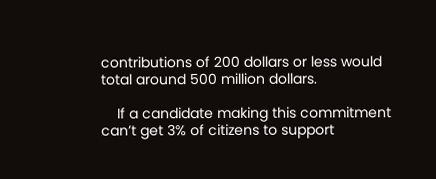contributions of 200 dollars or less would total around 500 million dollars.

    If a candidate making this commitment can’t get 3% of citizens to support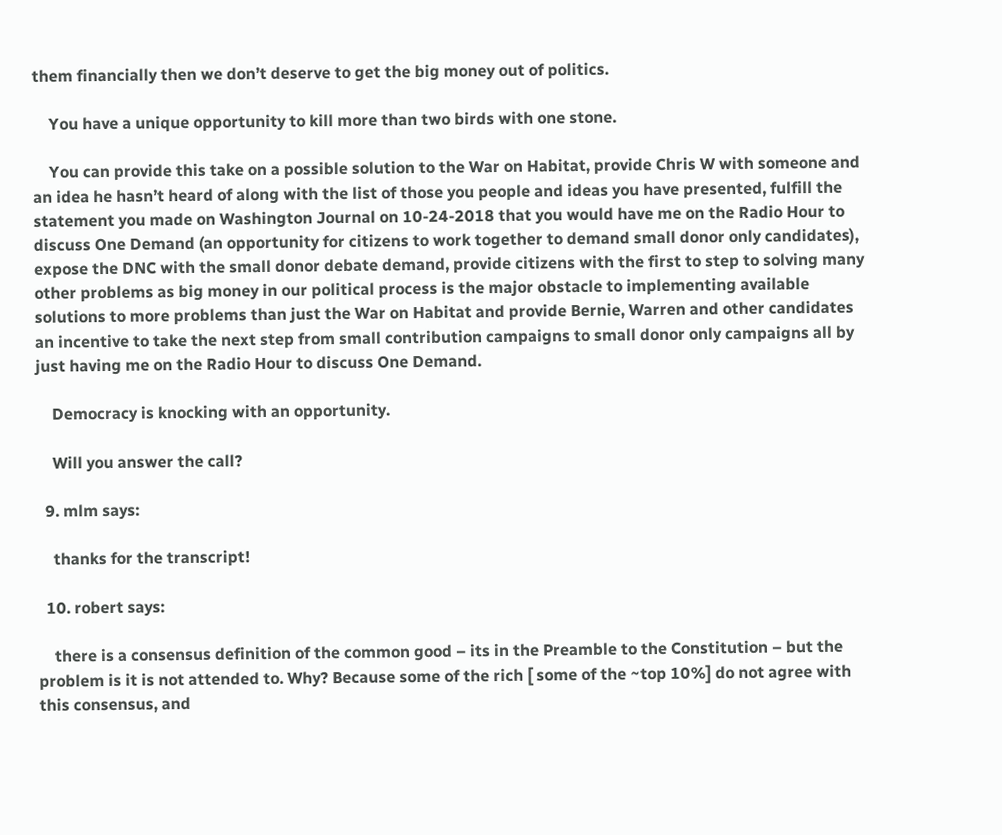them financially then we don’t deserve to get the big money out of politics.

    You have a unique opportunity to kill more than two birds with one stone.

    You can provide this take on a possible solution to the War on Habitat, provide Chris W with someone and an idea he hasn’t heard of along with the list of those you people and ideas you have presented, fulfill the statement you made on Washington Journal on 10-24-2018 that you would have me on the Radio Hour to discuss One Demand (an opportunity for citizens to work together to demand small donor only candidates), expose the DNC with the small donor debate demand, provide citizens with the first to step to solving many other problems as big money in our political process is the major obstacle to implementing available solutions to more problems than just the War on Habitat and provide Bernie, Warren and other candidates an incentive to take the next step from small contribution campaigns to small donor only campaigns all by just having me on the Radio Hour to discuss One Demand.

    Democracy is knocking with an opportunity.

    Will you answer the call?

  9. mlm says:

    thanks for the transcript!

  10. robert says:

    there is a consensus definition of the common good – its in the Preamble to the Constitution – but the problem is it is not attended to. Why? Because some of the rich [ some of the ~top 10%] do not agree with this consensus, and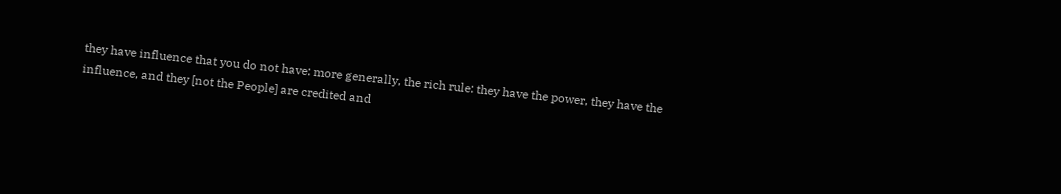they have influence that you do not have: more generally, the rich rule: they have the power, they have the influence, and they [not the People] are credited and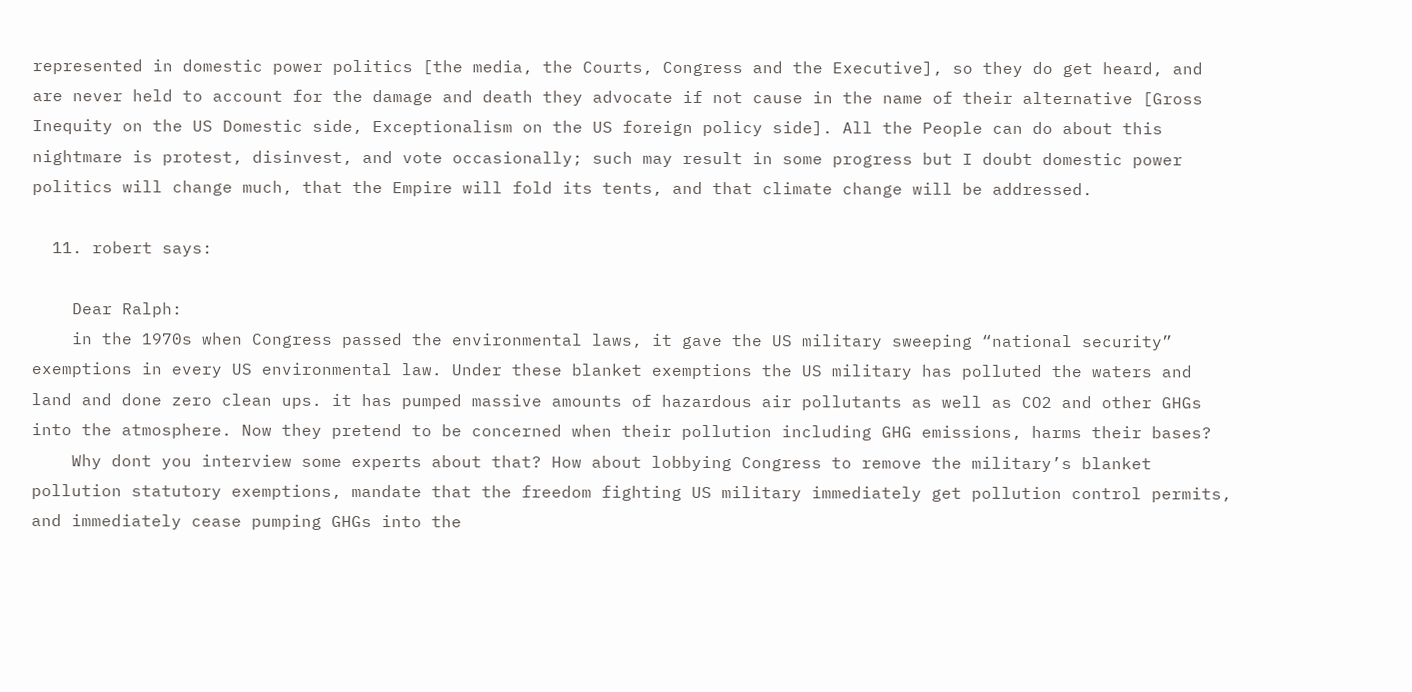represented in domestic power politics [the media, the Courts, Congress and the Executive], so they do get heard, and are never held to account for the damage and death they advocate if not cause in the name of their alternative [Gross Inequity on the US Domestic side, Exceptionalism on the US foreign policy side]. All the People can do about this nightmare is protest, disinvest, and vote occasionally; such may result in some progress but I doubt domestic power politics will change much, that the Empire will fold its tents, and that climate change will be addressed.

  11. robert says:

    Dear Ralph:
    in the 1970s when Congress passed the environmental laws, it gave the US military sweeping “national security” exemptions in every US environmental law. Under these blanket exemptions the US military has polluted the waters and land and done zero clean ups. it has pumped massive amounts of hazardous air pollutants as well as CO2 and other GHGs into the atmosphere. Now they pretend to be concerned when their pollution including GHG emissions, harms their bases?
    Why dont you interview some experts about that? How about lobbying Congress to remove the military’s blanket pollution statutory exemptions, mandate that the freedom fighting US military immediately get pollution control permits, and immediately cease pumping GHGs into the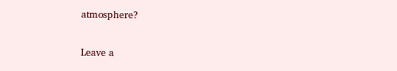atmosphere?

Leave a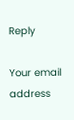Reply

Your email address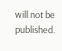will not be published.